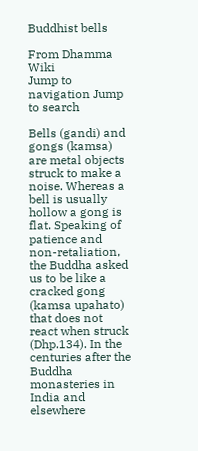Buddhist bells

From Dhamma Wiki
Jump to navigation Jump to search

Bells (gandi) and gongs (kamsa) are metal objects struck to make a noise. Whereas a bell is usually hollow a gong is flat. Speaking of patience and non-retaliation, the Buddha asked us to be like a cracked gong (kamsa upahato) that does not react when struck (Dhp.134). In the centuries after the Buddha monasteries in India and elsewhere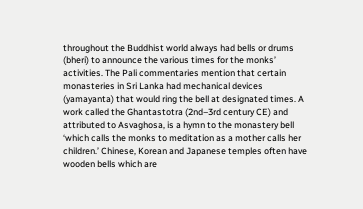throughout the Buddhist world always had bells or drums (bheri) to announce the various times for the monks’ activities. The Pali commentaries mention that certain monasteries in Sri Lanka had mechanical devices (yamayanta) that would ring the bell at designated times. A work called the Ghantastotra (2nd–3rd century CE) and attributed to Asvaghosa, is a hymn to the monastery bell ‘which calls the monks to meditation as a mother calls her children.’ Chinese, Korean and Japanese temples often have wooden bells which are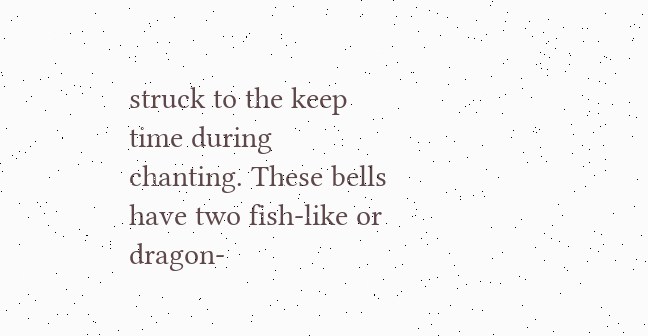struck to the keep time during chanting. These bells have two fish-like or dragon-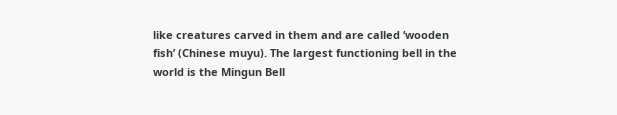like creatures carved in them and are called ‘wooden fish’ (Chinese muyu). The largest functioning bell in the world is the Mingun Bell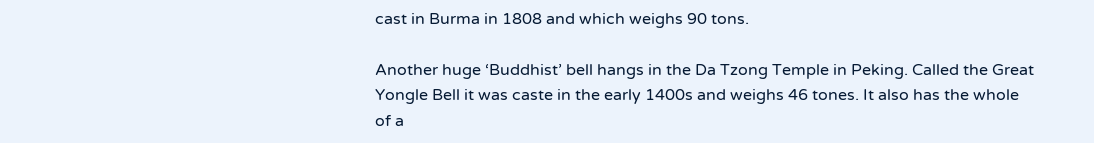cast in Burma in 1808 and which weighs 90 tons.

Another huge ‘Buddhist’ bell hangs in the Da Tzong Temple in Peking. Called the Great Yongle Bell it was caste in the early 1400s and weighs 46 tones. It also has the whole of a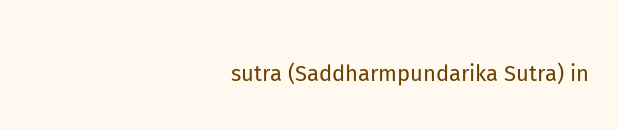sutra (Saddharmpundarika Sutra) in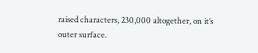raised characters, 230,000 altogether, on it’s outer surface.